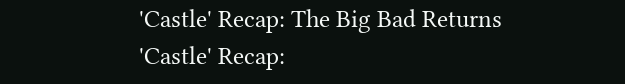'Castle' Recap: The Big Bad Returns
'Castle' Recap: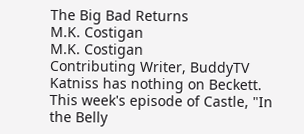The Big Bad Returns
M.K. Costigan
M.K. Costigan
Contributing Writer, BuddyTV
Katniss has nothing on Beckett. This week's episode of Castle, "In the Belly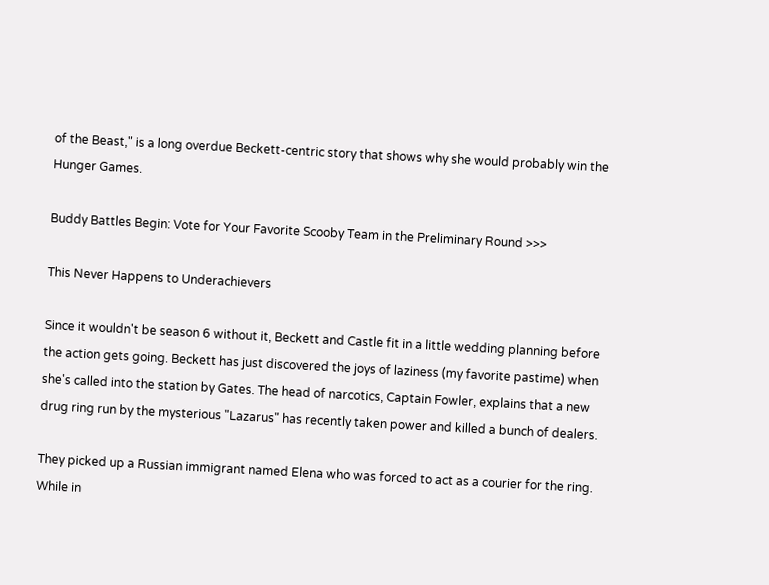of the Beast," is a long overdue Beckett-centric story that shows why she would probably win the Hunger Games.

Buddy Battles Begin: Vote for Your Favorite Scooby Team in the Preliminary Round >>>

This Never Happens to Underachievers

Since it wouldn't be season 6 without it, Beckett and Castle fit in a little wedding planning before the action gets going. Beckett has just discovered the joys of laziness (my favorite pastime) when she's called into the station by Gates. The head of narcotics, Captain Fowler, explains that a new drug ring run by the mysterious "Lazarus" has recently taken power and killed a bunch of dealers.

They picked up a Russian immigrant named Elena who was forced to act as a courier for the ring. While in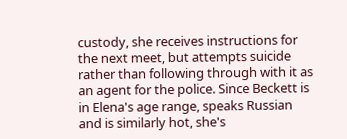custody, she receives instructions for the next meet, but attempts suicide rather than following through with it as an agent for the police. Since Beckett is in Elena's age range, speaks Russian and is similarly hot, she's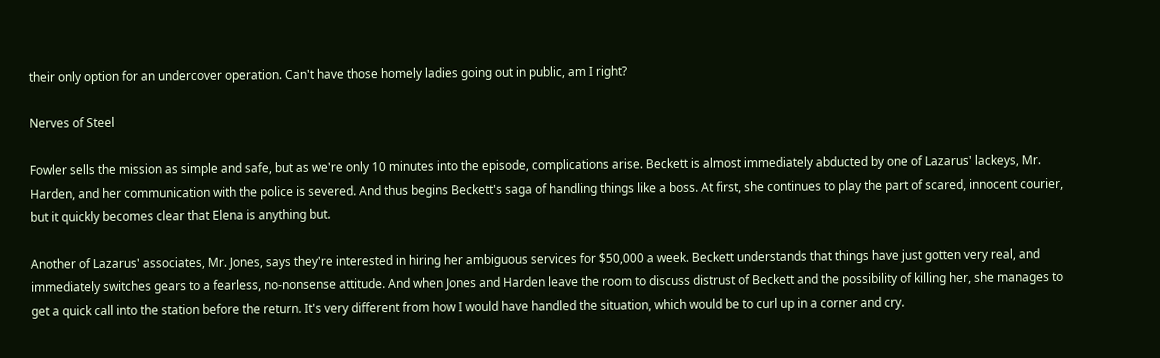their only option for an undercover operation. Can't have those homely ladies going out in public, am I right?

Nerves of Steel

Fowler sells the mission as simple and safe, but as we're only 10 minutes into the episode, complications arise. Beckett is almost immediately abducted by one of Lazarus' lackeys, Mr. Harden, and her communication with the police is severed. And thus begins Beckett's saga of handling things like a boss. At first, she continues to play the part of scared, innocent courier, but it quickly becomes clear that Elena is anything but.

Another of Lazarus' associates, Mr. Jones, says they're interested in hiring her ambiguous services for $50,000 a week. Beckett understands that things have just gotten very real, and immediately switches gears to a fearless, no-nonsense attitude. And when Jones and Harden leave the room to discuss distrust of Beckett and the possibility of killing her, she manages to get a quick call into the station before the return. It's very different from how I would have handled the situation, which would be to curl up in a corner and cry.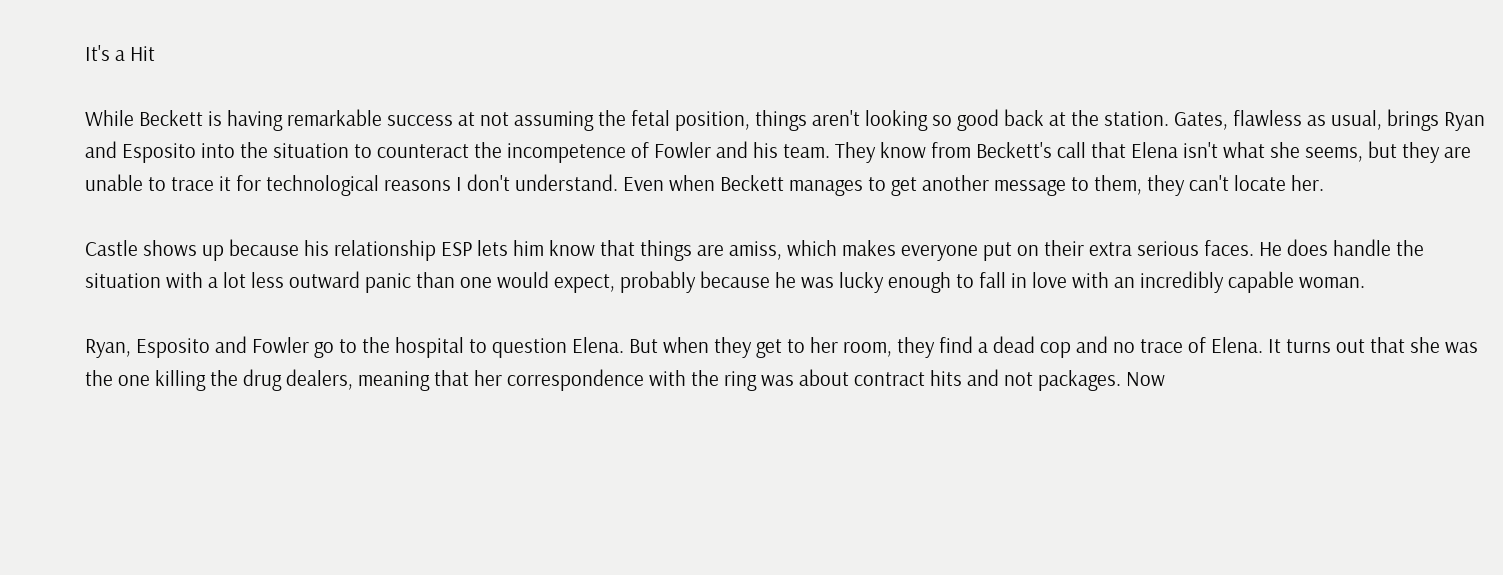It's a Hit

While Beckett is having remarkable success at not assuming the fetal position, things aren't looking so good back at the station. Gates, flawless as usual, brings Ryan and Esposito into the situation to counteract the incompetence of Fowler and his team. They know from Beckett's call that Elena isn't what she seems, but they are unable to trace it for technological reasons I don't understand. Even when Beckett manages to get another message to them, they can't locate her.

Castle shows up because his relationship ESP lets him know that things are amiss, which makes everyone put on their extra serious faces. He does handle the situation with a lot less outward panic than one would expect, probably because he was lucky enough to fall in love with an incredibly capable woman.

Ryan, Esposito and Fowler go to the hospital to question Elena. But when they get to her room, they find a dead cop and no trace of Elena. It turns out that she was the one killing the drug dealers, meaning that her correspondence with the ring was about contract hits and not packages. Now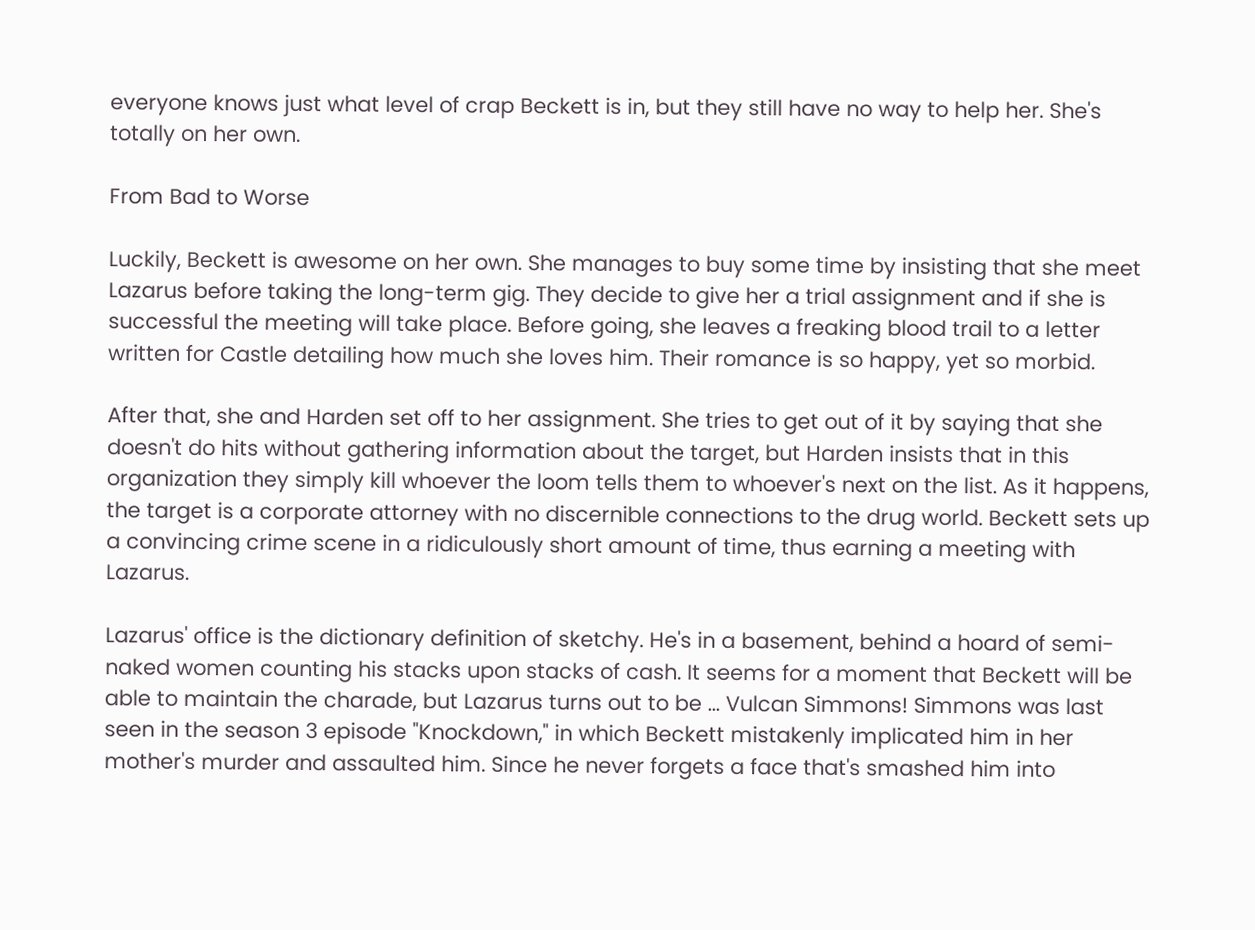everyone knows just what level of crap Beckett is in, but they still have no way to help her. She's totally on her own.

From Bad to Worse

Luckily, Beckett is awesome on her own. She manages to buy some time by insisting that she meet Lazarus before taking the long-term gig. They decide to give her a trial assignment and if she is successful the meeting will take place. Before going, she leaves a freaking blood trail to a letter written for Castle detailing how much she loves him. Their romance is so happy, yet so morbid.

After that, she and Harden set off to her assignment. She tries to get out of it by saying that she doesn't do hits without gathering information about the target, but Harden insists that in this organization they simply kill whoever the loom tells them to whoever's next on the list. As it happens, the target is a corporate attorney with no discernible connections to the drug world. Beckett sets up a convincing crime scene in a ridiculously short amount of time, thus earning a meeting with Lazarus.

Lazarus' office is the dictionary definition of sketchy. He's in a basement, behind a hoard of semi-naked women counting his stacks upon stacks of cash. It seems for a moment that Beckett will be able to maintain the charade, but Lazarus turns out to be ... Vulcan Simmons! Simmons was last seen in the season 3 episode "Knockdown," in which Beckett mistakenly implicated him in her mother's murder and assaulted him. Since he never forgets a face that's smashed him into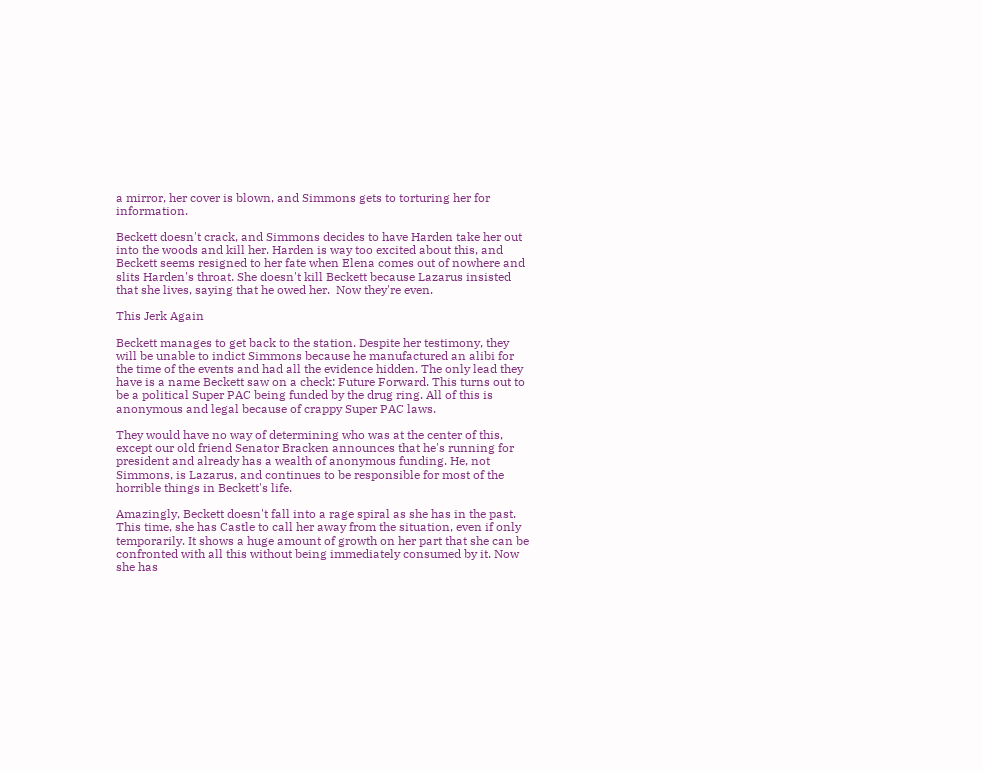a mirror, her cover is blown, and Simmons gets to torturing her for information.

Beckett doesn't crack, and Simmons decides to have Harden take her out into the woods and kill her. Harden is way too excited about this, and Beckett seems resigned to her fate when Elena comes out of nowhere and slits Harden's throat. She doesn't kill Beckett because Lazarus insisted that she lives, saying that he owed her.  Now they're even.

This Jerk Again

Beckett manages to get back to the station. Despite her testimony, they will be unable to indict Simmons because he manufactured an alibi for the time of the events and had all the evidence hidden. The only lead they have is a name Beckett saw on a check: Future Forward. This turns out to be a political Super PAC being funded by the drug ring. All of this is anonymous and legal because of crappy Super PAC laws.

They would have no way of determining who was at the center of this, except our old friend Senator Bracken announces that he's running for president and already has a wealth of anonymous funding. He, not Simmons, is Lazarus, and continues to be responsible for most of the horrible things in Beckett's life.

Amazingly, Beckett doesn't fall into a rage spiral as she has in the past. This time, she has Castle to call her away from the situation, even if only temporarily. It shows a huge amount of growth on her part that she can be confronted with all this without being immediately consumed by it. Now she has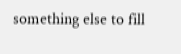something else to fill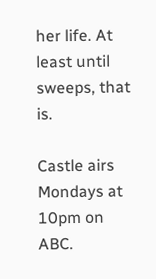her life. At least until sweeps, that is.

Castle airs Mondays at 10pm on ABC.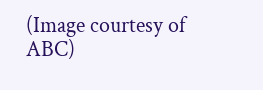(Image courtesy of ABC)